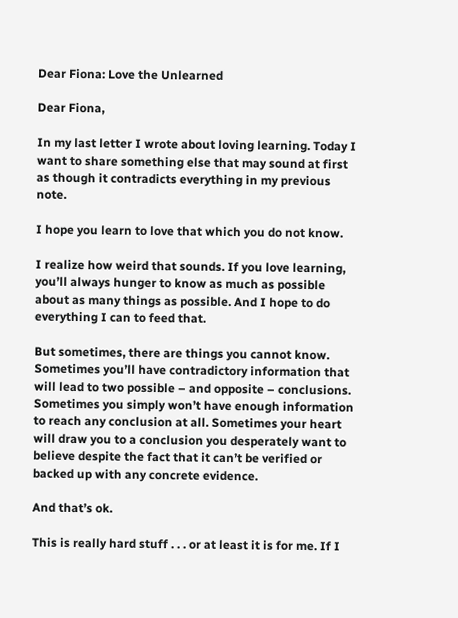Dear Fiona: Love the Unlearned

Dear Fiona,

In my last letter I wrote about loving learning. Today I want to share something else that may sound at first as though it contradicts everything in my previous note.

I hope you learn to love that which you do not know.

I realize how weird that sounds. If you love learning, you’ll always hunger to know as much as possible about as many things as possible. And I hope to do everything I can to feed that.

But sometimes, there are things you cannot know. Sometimes you’ll have contradictory information that will lead to two possible – and opposite – conclusions. Sometimes you simply won’t have enough information to reach any conclusion at all. Sometimes your heart will draw you to a conclusion you desperately want to believe despite the fact that it can’t be verified or backed up with any concrete evidence.

And that’s ok.

This is really hard stuff . . . or at least it is for me. If I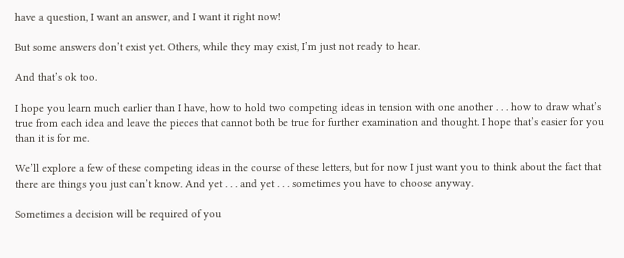have a question, I want an answer, and I want it right now!

But some answers don’t exist yet. Others, while they may exist, I’m just not ready to hear.

And that’s ok too.

I hope you learn much earlier than I have, how to hold two competing ideas in tension with one another . . . how to draw what’s true from each idea and leave the pieces that cannot both be true for further examination and thought. I hope that’s easier for you than it is for me.

We’ll explore a few of these competing ideas in the course of these letters, but for now I just want you to think about the fact that there are things you just can’t know. And yet . . . and yet . . . sometimes you have to choose anyway.

Sometimes a decision will be required of you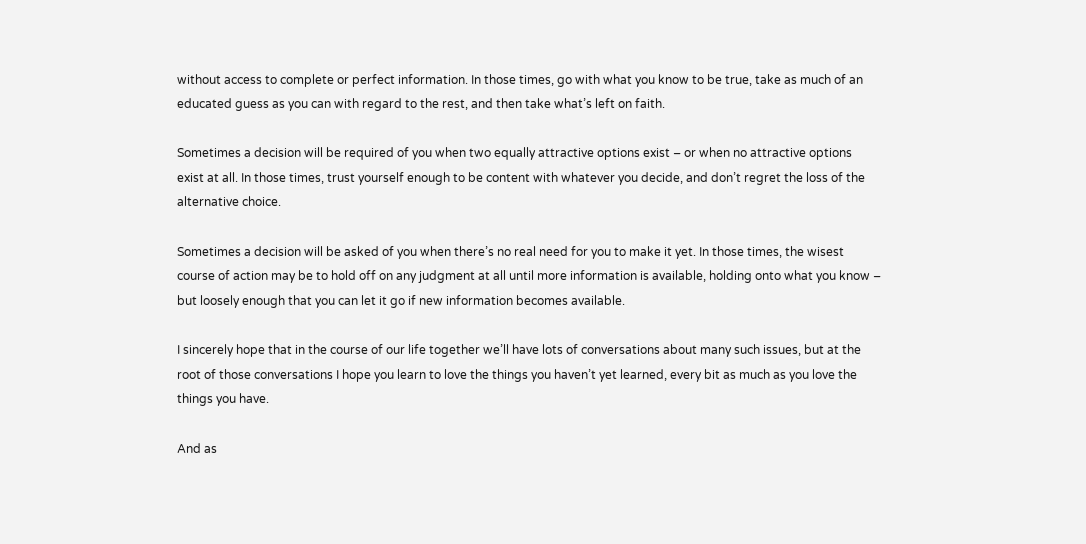without access to complete or perfect information. In those times, go with what you know to be true, take as much of an educated guess as you can with regard to the rest, and then take what’s left on faith.

Sometimes a decision will be required of you when two equally attractive options exist – or when no attractive options exist at all. In those times, trust yourself enough to be content with whatever you decide, and don’t regret the loss of the alternative choice.

Sometimes a decision will be asked of you when there’s no real need for you to make it yet. In those times, the wisest course of action may be to hold off on any judgment at all until more information is available, holding onto what you know – but loosely enough that you can let it go if new information becomes available.

I sincerely hope that in the course of our life together we’ll have lots of conversations about many such issues, but at the root of those conversations I hope you learn to love the things you haven’t yet learned, every bit as much as you love the things you have.

And as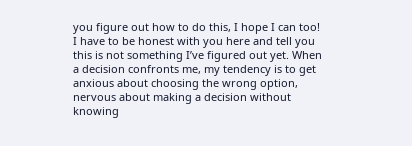you figure out how to do this, I hope I can too! I have to be honest with you here and tell you this is not something I’ve figured out yet. When a decision confronts me, my tendency is to get anxious about choosing the wrong option, nervous about making a decision without knowing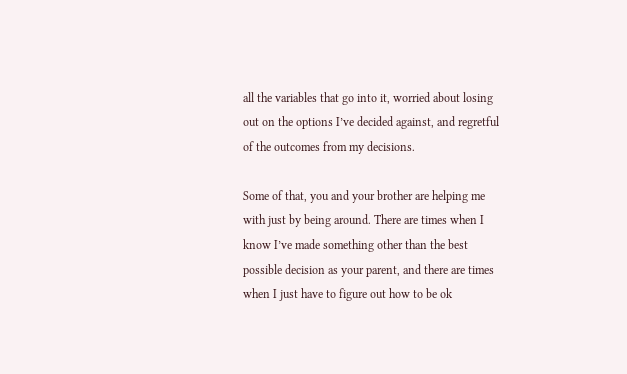all the variables that go into it, worried about losing out on the options I’ve decided against, and regretful of the outcomes from my decisions.

Some of that, you and your brother are helping me with just by being around. There are times when I know I’ve made something other than the best possible decision as your parent, and there are times when I just have to figure out how to be ok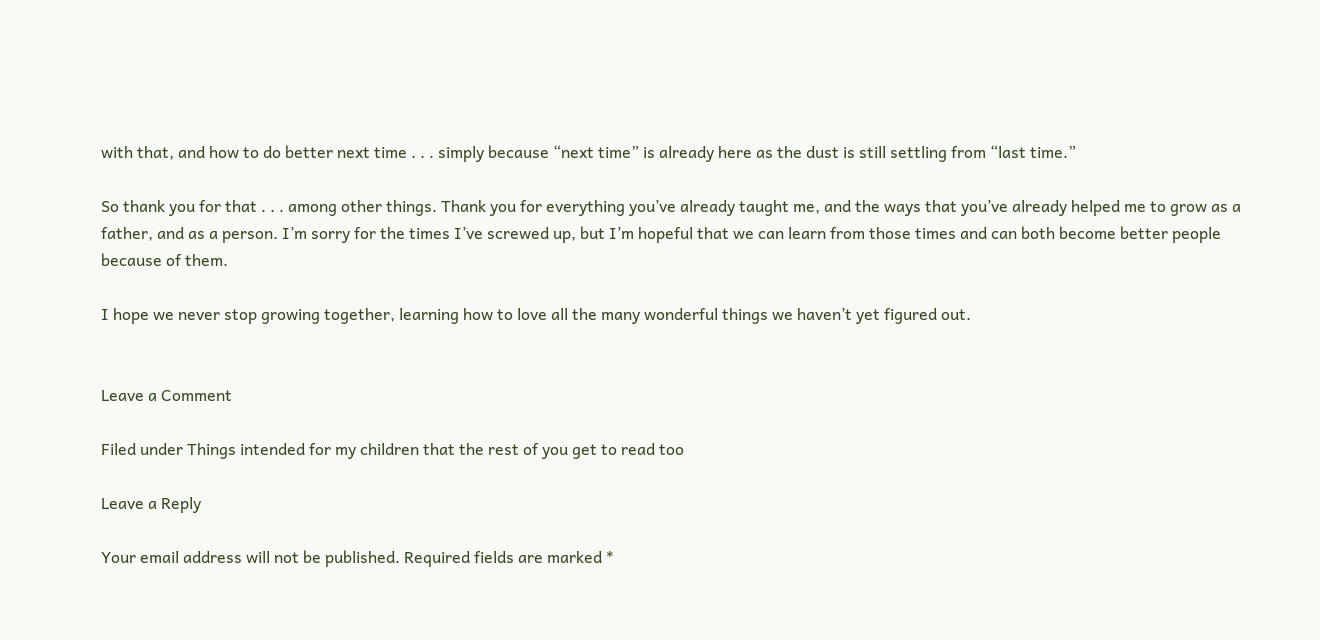with that, and how to do better next time . . . simply because “next time” is already here as the dust is still settling from “last time.”

So thank you for that . . . among other things. Thank you for everything you’ve already taught me, and the ways that you’ve already helped me to grow as a father, and as a person. I’m sorry for the times I’ve screwed up, but I’m hopeful that we can learn from those times and can both become better people because of them.

I hope we never stop growing together, learning how to love all the many wonderful things we haven’t yet figured out.


Leave a Comment

Filed under Things intended for my children that the rest of you get to read too

Leave a Reply

Your email address will not be published. Required fields are marked *